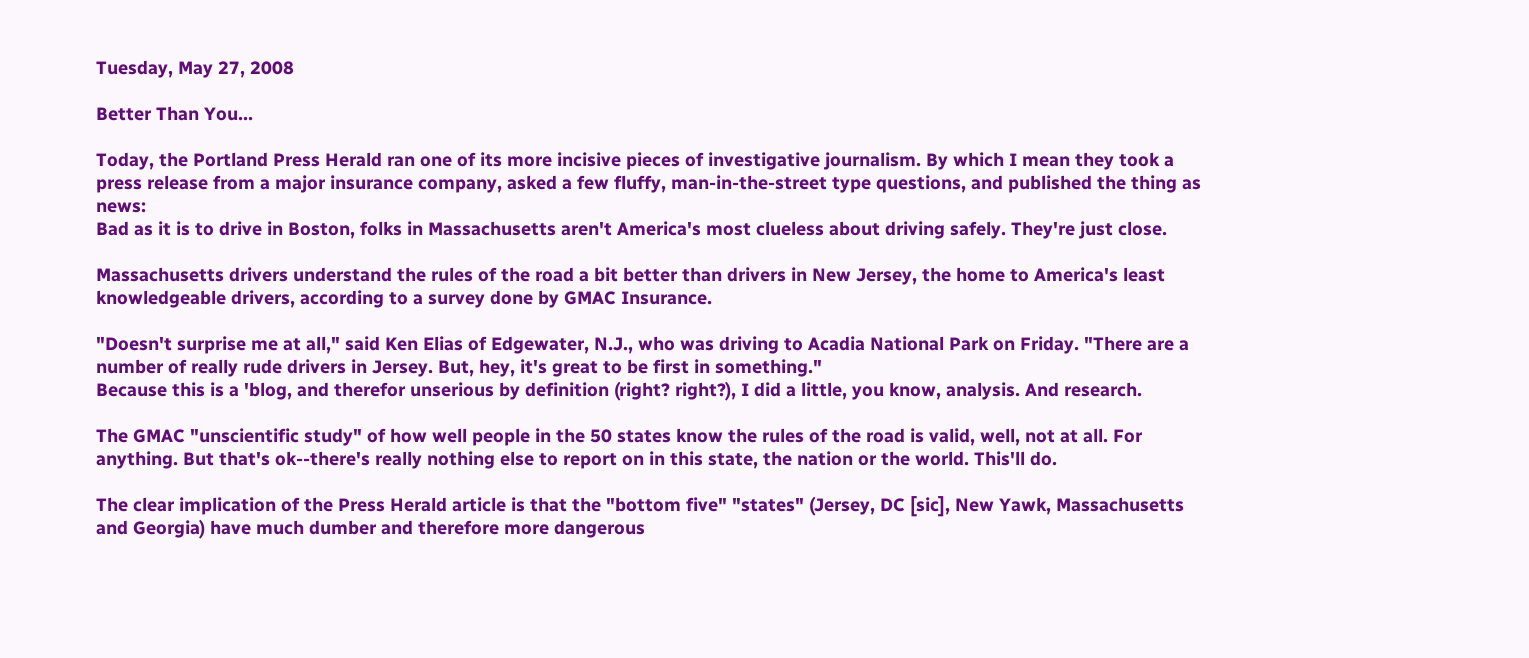Tuesday, May 27, 2008

Better Than You...

Today, the Portland Press Herald ran one of its more incisive pieces of investigative journalism. By which I mean they took a press release from a major insurance company, asked a few fluffy, man-in-the-street type questions, and published the thing as news:
Bad as it is to drive in Boston, folks in Massachusetts aren't America's most clueless about driving safely. They're just close.

Massachusetts drivers understand the rules of the road a bit better than drivers in New Jersey, the home to America's least knowledgeable drivers, according to a survey done by GMAC Insurance.

"Doesn't surprise me at all," said Ken Elias of Edgewater, N.J., who was driving to Acadia National Park on Friday. "There are a number of really rude drivers in Jersey. But, hey, it's great to be first in something."
Because this is a 'blog, and therefor unserious by definition (right? right?), I did a little, you know, analysis. And research.

The GMAC "unscientific study" of how well people in the 50 states know the rules of the road is valid, well, not at all. For anything. But that's ok--there's really nothing else to report on in this state, the nation or the world. This'll do.

The clear implication of the Press Herald article is that the "bottom five" "states" (Jersey, DC [sic], New Yawk, Massachusetts and Georgia) have much dumber and therefore more dangerous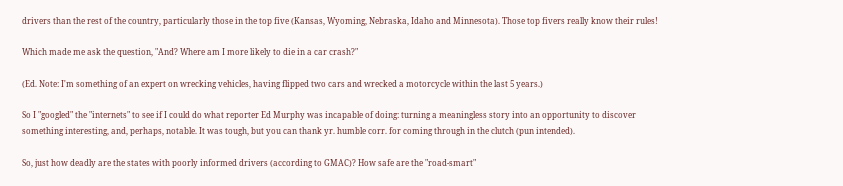drivers than the rest of the country, particularly those in the top five (Kansas, Wyoming, Nebraska, Idaho and Minnesota). Those top fivers really know their rules!

Which made me ask the question, "And? Where am I more likely to die in a car crash?"

(Ed. Note: I'm something of an expert on wrecking vehicles, having flipped two cars and wrecked a motorcycle within the last 5 years.)

So I "googled" the "internets" to see if I could do what reporter Ed Murphy was incapable of doing: turning a meaningless story into an opportunity to discover something interesting, and, perhaps, notable. It was tough, but you can thank yr. humble corr. for coming through in the clutch (pun intended).

So, just how deadly are the states with poorly informed drivers (according to GMAC)? How safe are the "road-smart"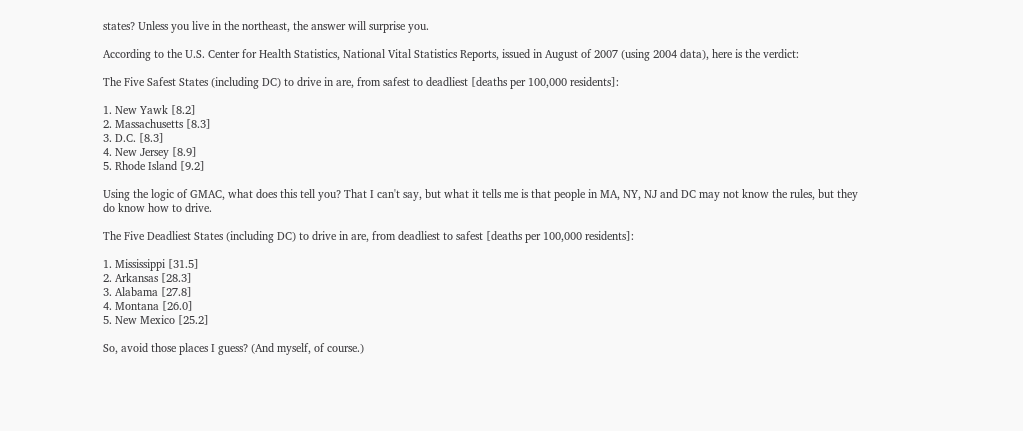states? Unless you live in the northeast, the answer will surprise you.

According to the U.S. Center for Health Statistics, National Vital Statistics Reports, issued in August of 2007 (using 2004 data), here is the verdict:

The Five Safest States (including DC) to drive in are, from safest to deadliest [deaths per 100,000 residents]:

1. New Yawk [8.2]
2. Massachusetts [8.3]
3. D.C. [8.3]
4. New Jersey [8.9]
5. Rhode Island [9.2]

Using the logic of GMAC, what does this tell you? That I can't say, but what it tells me is that people in MA, NY, NJ and DC may not know the rules, but they do know how to drive.

The Five Deadliest States (including DC) to drive in are, from deadliest to safest [deaths per 100,000 residents]:

1. Mississippi [31.5]
2. Arkansas [28.3]
3. Alabama [27.8]
4. Montana [26.0]
5. New Mexico [25.2]

So, avoid those places I guess? (And myself, of course.)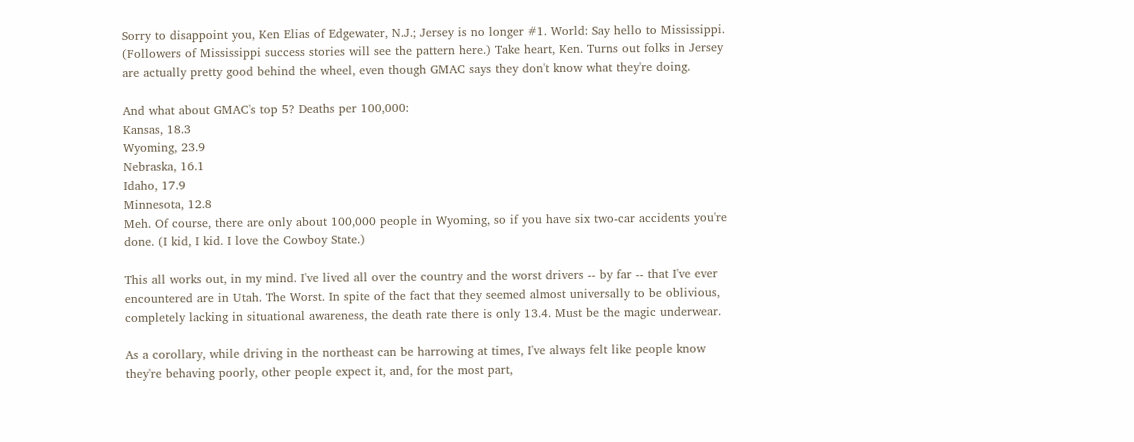Sorry to disappoint you, Ken Elias of Edgewater, N.J.; Jersey is no longer #1. World: Say hello to Mississippi. (Followers of Mississippi success stories will see the pattern here.) Take heart, Ken. Turns out folks in Jersey are actually pretty good behind the wheel, even though GMAC says they don't know what they're doing.

And what about GMAC's top 5? Deaths per 100,000:
Kansas, 18.3
Wyoming, 23.9
Nebraska, 16.1
Idaho, 17.9
Minnesota, 12.8
Meh. Of course, there are only about 100,000 people in Wyoming, so if you have six two-car accidents you're done. (I kid, I kid. I love the Cowboy State.)

This all works out, in my mind. I've lived all over the country and the worst drivers -- by far -- that I've ever encountered are in Utah. The Worst. In spite of the fact that they seemed almost universally to be oblivious, completely lacking in situational awareness, the death rate there is only 13.4. Must be the magic underwear.

As a corollary, while driving in the northeast can be harrowing at times, I've always felt like people know they're behaving poorly, other people expect it, and, for the most part,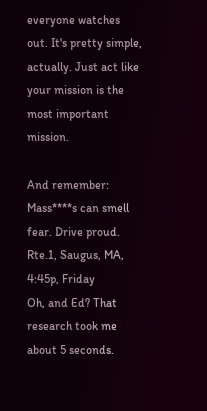everyone watches out. It's pretty simple, actually. Just act like your mission is the most important mission.

And remember: Mass****s can smell fear. Drive proud.
Rte.1, Saugus, MA, 4:45p, Friday
Oh, and Ed? That research took me about 5 seconds.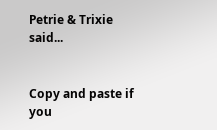Petrie & Trixie said...


Copy and paste if you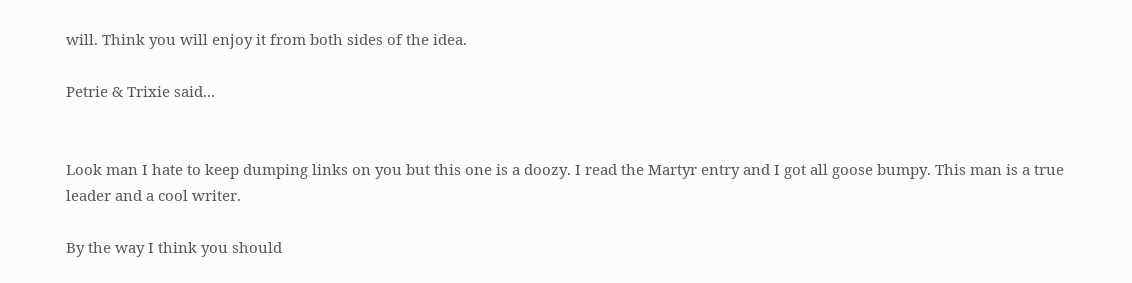will. Think you will enjoy it from both sides of the idea.

Petrie & Trixie said...


Look man I hate to keep dumping links on you but this one is a doozy. I read the Martyr entry and I got all goose bumpy. This man is a true leader and a cool writer.

By the way I think you should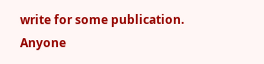write for some publication. Anyone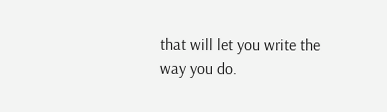that will let you write the way you do.